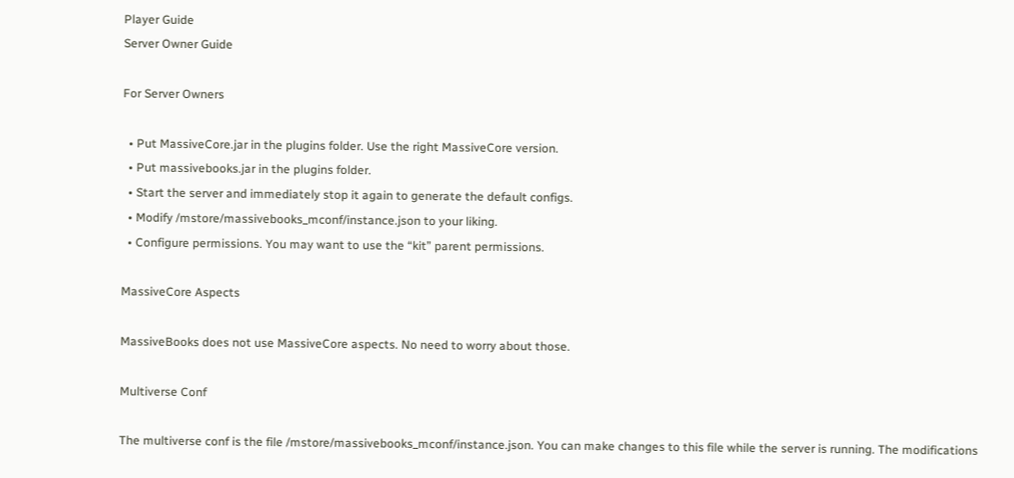Player Guide
Server Owner Guide

For Server Owners

  • Put MassiveCore.jar in the plugins folder. Use the right MassiveCore version.
  • Put massivebooks.jar in the plugins folder.
  • Start the server and immediately stop it again to generate the default configs.
  • Modify /mstore/massivebooks_mconf/instance.json to your liking.
  • Configure permissions. You may want to use the “kit” parent permissions.

MassiveCore Aspects

MassiveBooks does not use MassiveCore aspects. No need to worry about those.

Multiverse Conf

The multiverse conf is the file /mstore/massivebooks_mconf/instance.json. You can make changes to this file while the server is running. The modifications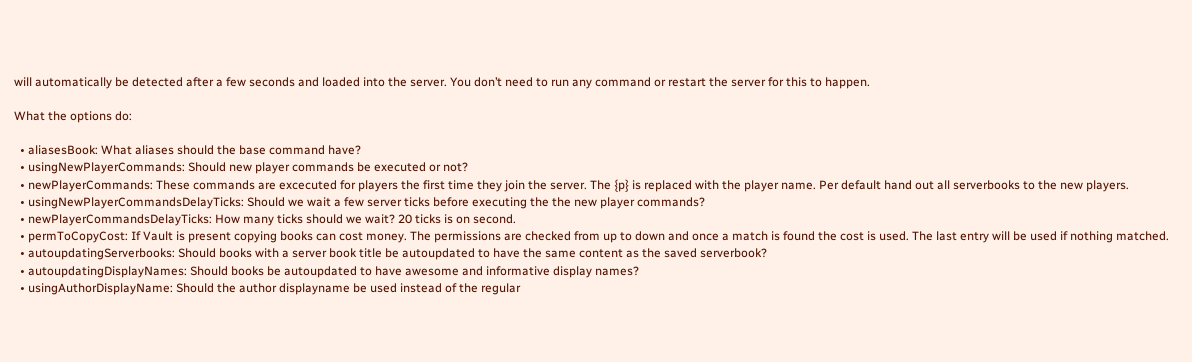will automatically be detected after a few seconds and loaded into the server. You don’t need to run any command or restart the server for this to happen.

What the options do:

  • aliasesBook: What aliases should the base command have?
  • usingNewPlayerCommands: Should new player commands be executed or not?
  • newPlayerCommands: These commands are excecuted for players the first time they join the server. The {p} is replaced with the player name. Per default hand out all serverbooks to the new players.
  • usingNewPlayerCommandsDelayTicks: Should we wait a few server ticks before executing the the new player commands?
  • newPlayerCommandsDelayTicks: How many ticks should we wait? 20 ticks is on second.
  • permToCopyCost: If Vault is present copying books can cost money. The permissions are checked from up to down and once a match is found the cost is used. The last entry will be used if nothing matched.
  • autoupdatingServerbooks: Should books with a server book title be autoupdated to have the same content as the saved serverbook?
  • autoupdatingDisplayNames: Should books be autoupdated to have awesome and informative display names?
  • usingAuthorDisplayName: Should the author displayname be used instead of the regular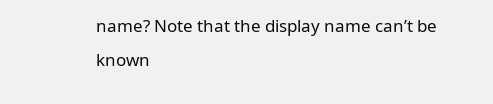name? Note that the display name can’t be known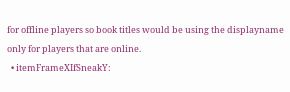for offline players so book titles would be using the displayname only for players that are online.
  • itemFrameXIfSneakY: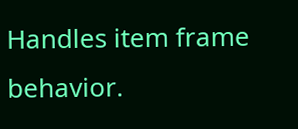Handles item frame behavior.